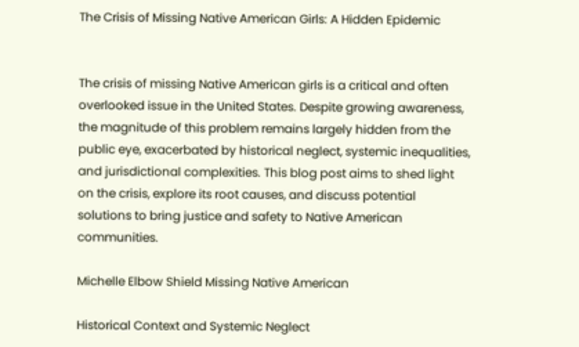The Crisis of Missing Native American Girls: A Hidden Epidemic


The crisis of missing Native American girls is a critical and often overlooked issue in the United States. Despite growing awareness, the magnitude of this problem remains largely hidden from the public eye, exacerbated by historical neglect, systemic inequalities, and jurisdictional complexities. This blog post aims to shed light on the crisis, explore its root causes, and discuss potential solutions to bring justice and safety to Native American communities.

Michelle Elbow Shield Missing Native American

Historical Context and Systemic Neglect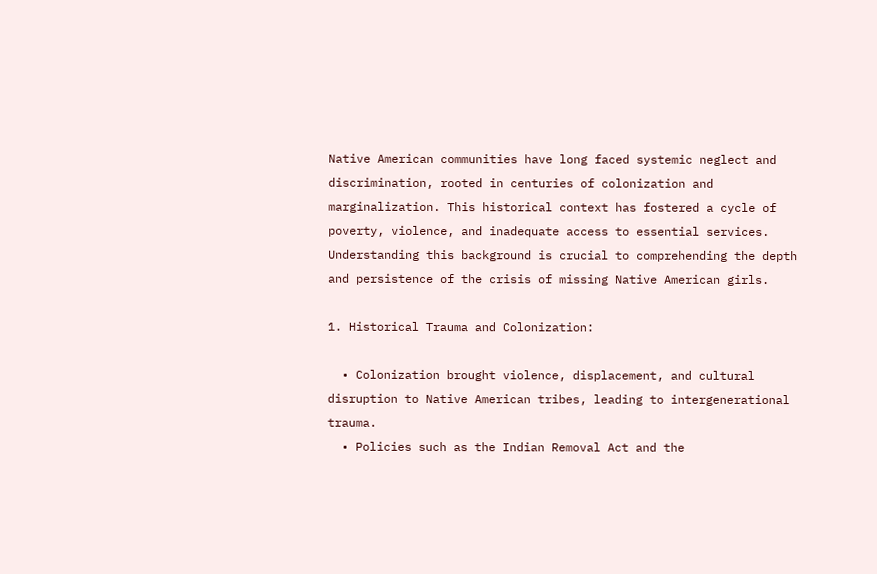Native American communities have long faced systemic neglect and discrimination, rooted in centuries of colonization and marginalization. This historical context has fostered a cycle of poverty, violence, and inadequate access to essential services. Understanding this background is crucial to comprehending the depth and persistence of the crisis of missing Native American girls.

1. Historical Trauma and Colonization:

  • Colonization brought violence, displacement, and cultural disruption to Native American tribes, leading to intergenerational trauma.
  • Policies such as the Indian Removal Act and the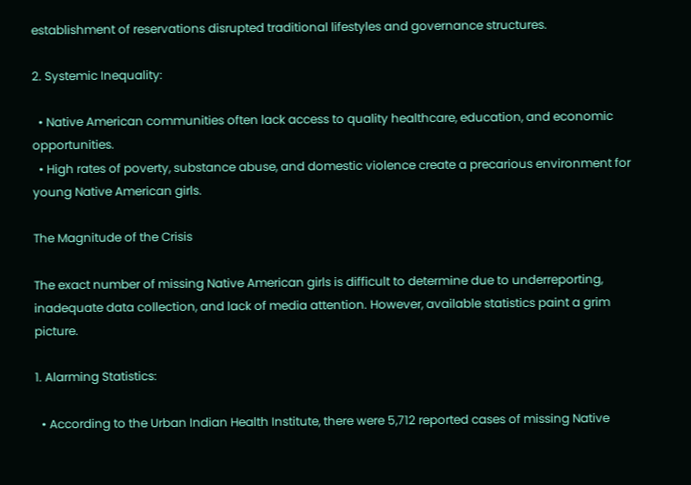establishment of reservations disrupted traditional lifestyles and governance structures.

2. Systemic Inequality:

  • Native American communities often lack access to quality healthcare, education, and economic opportunities.
  • High rates of poverty, substance abuse, and domestic violence create a precarious environment for young Native American girls.

The Magnitude of the Crisis

The exact number of missing Native American girls is difficult to determine due to underreporting, inadequate data collection, and lack of media attention. However, available statistics paint a grim picture.

1. Alarming Statistics:

  • According to the Urban Indian Health Institute, there were 5,712 reported cases of missing Native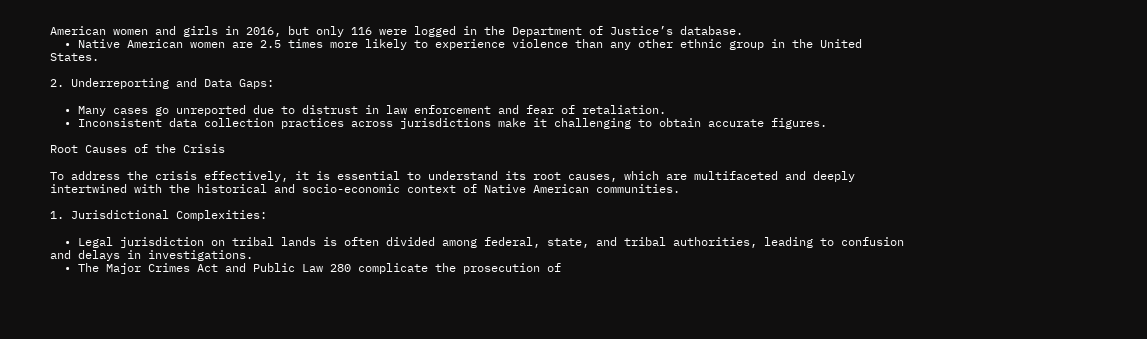American women and girls in 2016, but only 116 were logged in the Department of Justice’s database.
  • Native American women are 2.5 times more likely to experience violence than any other ethnic group in the United States.

2. Underreporting and Data Gaps:

  • Many cases go unreported due to distrust in law enforcement and fear of retaliation.
  • Inconsistent data collection practices across jurisdictions make it challenging to obtain accurate figures.

Root Causes of the Crisis

To address the crisis effectively, it is essential to understand its root causes, which are multifaceted and deeply intertwined with the historical and socio-economic context of Native American communities.

1. Jurisdictional Complexities:

  • Legal jurisdiction on tribal lands is often divided among federal, state, and tribal authorities, leading to confusion and delays in investigations.
  • The Major Crimes Act and Public Law 280 complicate the prosecution of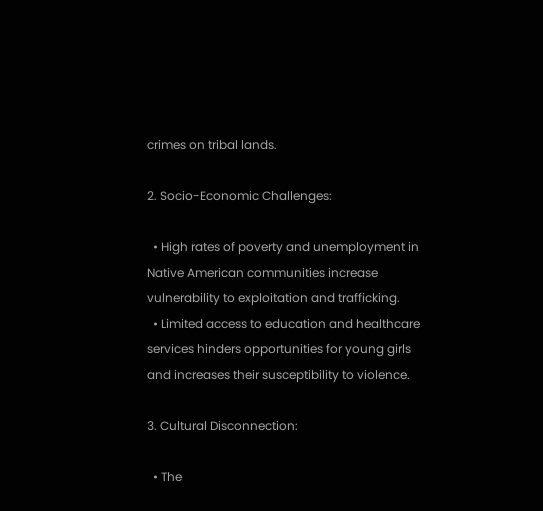crimes on tribal lands.

2. Socio-Economic Challenges:

  • High rates of poverty and unemployment in Native American communities increase vulnerability to exploitation and trafficking.
  • Limited access to education and healthcare services hinders opportunities for young girls and increases their susceptibility to violence.

3. Cultural Disconnection:

  • The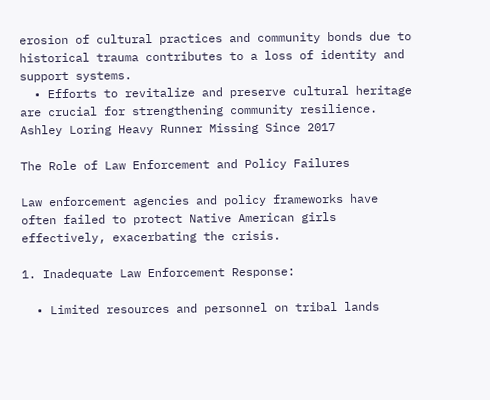erosion of cultural practices and community bonds due to historical trauma contributes to a loss of identity and support systems.
  • Efforts to revitalize and preserve cultural heritage are crucial for strengthening community resilience.
Ashley Loring Heavy Runner Missing Since 2017

The Role of Law Enforcement and Policy Failures

Law enforcement agencies and policy frameworks have often failed to protect Native American girls effectively, exacerbating the crisis.

1. Inadequate Law Enforcement Response:

  • Limited resources and personnel on tribal lands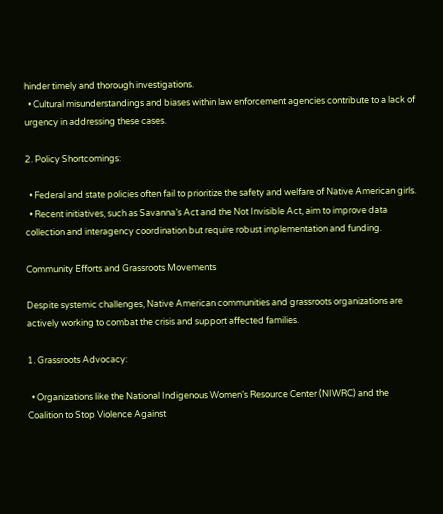hinder timely and thorough investigations.
  • Cultural misunderstandings and biases within law enforcement agencies contribute to a lack of urgency in addressing these cases.

2. Policy Shortcomings:

  • Federal and state policies often fail to prioritize the safety and welfare of Native American girls.
  • Recent initiatives, such as Savanna’s Act and the Not Invisible Act, aim to improve data collection and interagency coordination but require robust implementation and funding.

Community Efforts and Grassroots Movements

Despite systemic challenges, Native American communities and grassroots organizations are actively working to combat the crisis and support affected families.

1. Grassroots Advocacy:

  • Organizations like the National Indigenous Women’s Resource Center (NIWRC) and the Coalition to Stop Violence Against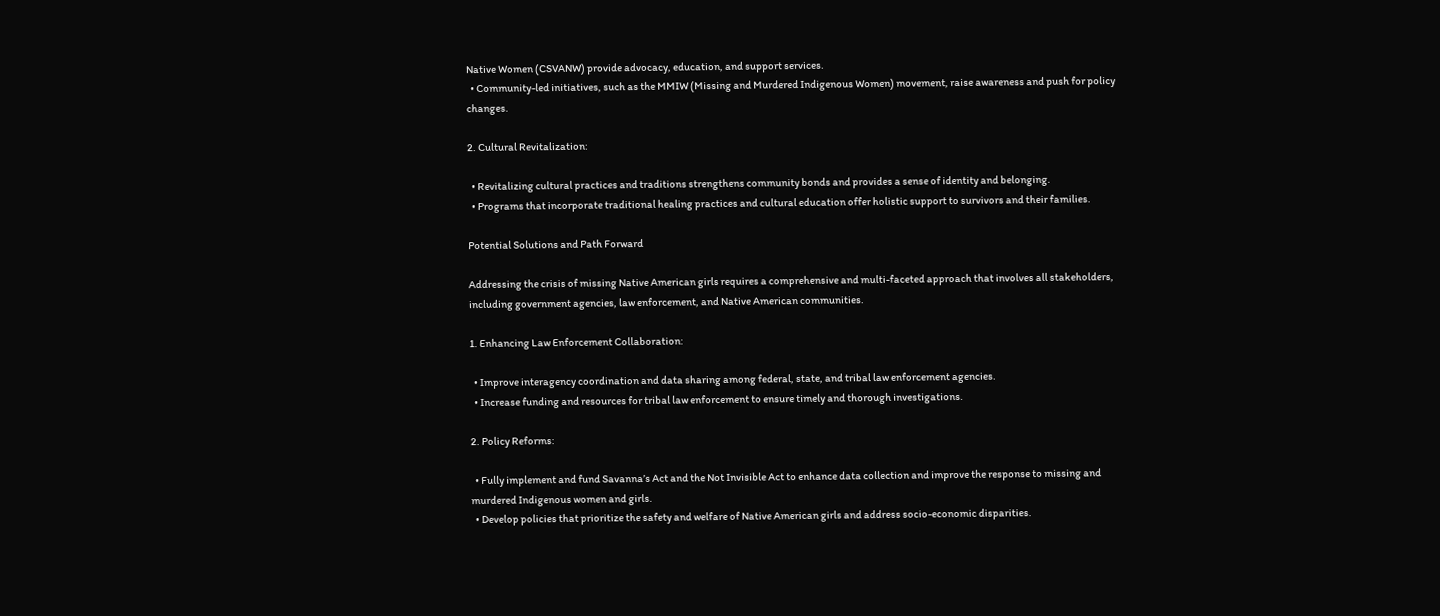Native Women (CSVANW) provide advocacy, education, and support services.
  • Community-led initiatives, such as the MMIW (Missing and Murdered Indigenous Women) movement, raise awareness and push for policy changes.

2. Cultural Revitalization:

  • Revitalizing cultural practices and traditions strengthens community bonds and provides a sense of identity and belonging.
  • Programs that incorporate traditional healing practices and cultural education offer holistic support to survivors and their families.

Potential Solutions and Path Forward

Addressing the crisis of missing Native American girls requires a comprehensive and multi-faceted approach that involves all stakeholders, including government agencies, law enforcement, and Native American communities.

1. Enhancing Law Enforcement Collaboration:

  • Improve interagency coordination and data sharing among federal, state, and tribal law enforcement agencies.
  • Increase funding and resources for tribal law enforcement to ensure timely and thorough investigations.

2. Policy Reforms:

  • Fully implement and fund Savanna’s Act and the Not Invisible Act to enhance data collection and improve the response to missing and murdered Indigenous women and girls.
  • Develop policies that prioritize the safety and welfare of Native American girls and address socio-economic disparities.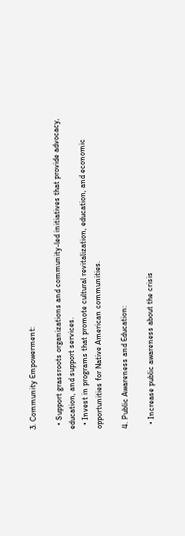3. Community Empowerment:

  • Support grassroots organizations and community-led initiatives that provide advocacy, education, and support services.
  • Invest in programs that promote cultural revitalization, education, and economic opportunities for Native American communities.

4. Public Awareness and Education:

  • Increase public awareness about the crisis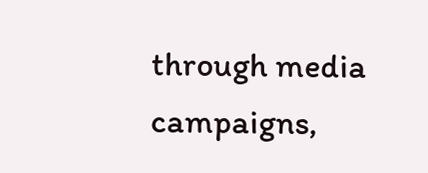through media campaigns,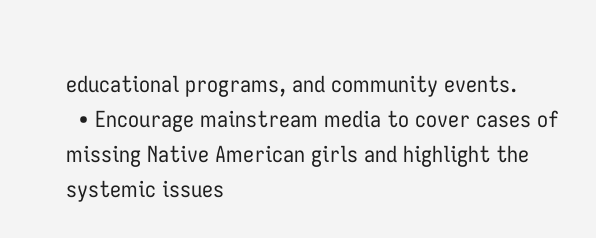educational programs, and community events.
  • Encourage mainstream media to cover cases of missing Native American girls and highlight the systemic issues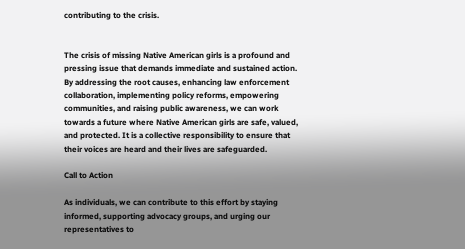contributing to the crisis.


The crisis of missing Native American girls is a profound and pressing issue that demands immediate and sustained action. By addressing the root causes, enhancing law enforcement collaboration, implementing policy reforms, empowering communities, and raising public awareness, we can work towards a future where Native American girls are safe, valued, and protected. It is a collective responsibility to ensure that their voices are heard and their lives are safeguarded.

Call to Action

As individuals, we can contribute to this effort by staying informed, supporting advocacy groups, and urging our representatives to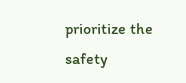prioritize the safety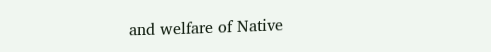and welfare of Native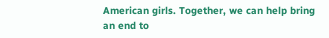American girls. Together, we can help bring an end to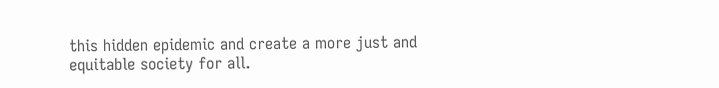this hidden epidemic and create a more just and equitable society for all.